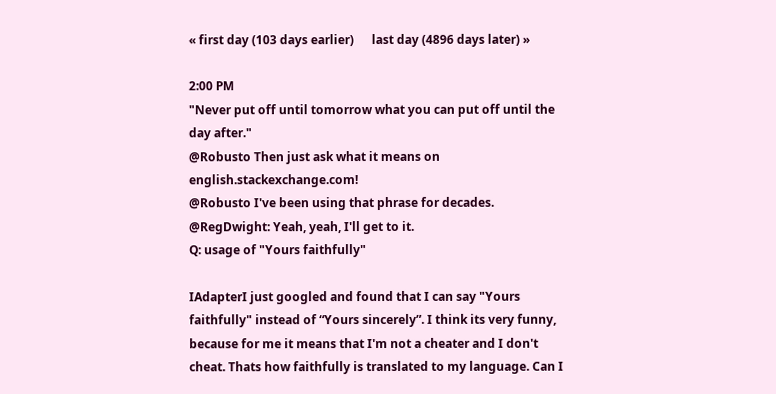« first day (103 days earlier)      last day (4896 days later) »

2:00 PM
"Never put off until tomorrow what you can put off until the day after."
@Robusto Then just ask what it means on english.stackexchange.com!
@Robusto I've been using that phrase for decades.
@RegDwight: Yeah, yeah, I'll get to it.
Q: usage of "Yours faithfully"

IAdapterI just googled and found that I can say "Yours faithfully" instead of “Yours sincerely”. I think its very funny, because for me it means that I'm not a cheater and I don't cheat. Thats how faithfully is translated to my language. Can I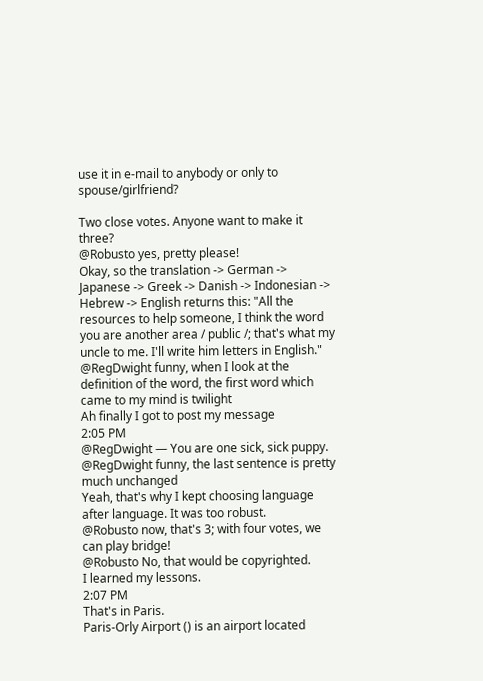use it in e-mail to anybody or only to spouse/girlfriend?

Two close votes. Anyone want to make it three?
@Robusto yes, pretty please!
Okay, so the translation -> German -> Japanese -> Greek -> Danish -> Indonesian -> Hebrew -> English returns this: "All the resources to help someone, I think the word you are another area / public /; that's what my uncle to me. I'll write him letters in English."
@RegDwight funny, when I look at the definition of the word, the first word which came to my mind is twilight
Ah finally I got to post my message
2:05 PM
@RegDwight — You are one sick, sick puppy.
@RegDwight funny, the last sentence is pretty much unchanged
Yeah, that's why I kept choosing language after language. It was too robust.
@Robusto now, that's 3; with four votes, we can play bridge!
@Robusto No, that would be copyrighted.
I learned my lessons.
2:07 PM
That's in Paris.
Paris-Orly Airport () is an airport located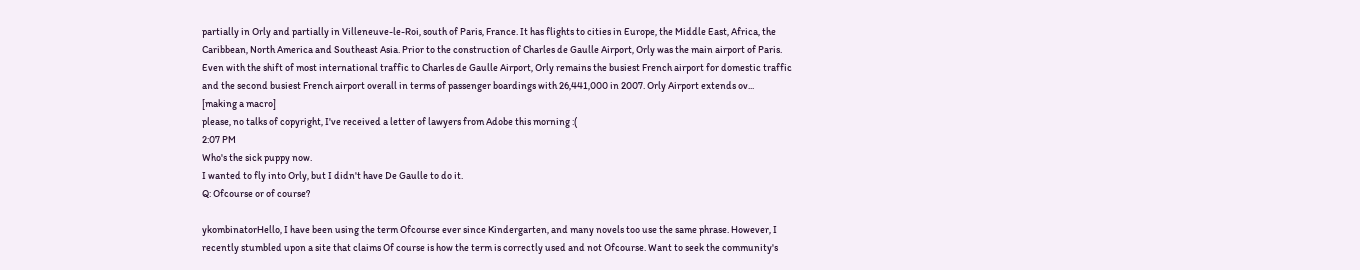partially in Orly and partially in Villeneuve-le-Roi, south of Paris, France. It has flights to cities in Europe, the Middle East, Africa, the Caribbean, North America and Southeast Asia. Prior to the construction of Charles de Gaulle Airport, Orly was the main airport of Paris. Even with the shift of most international traffic to Charles de Gaulle Airport, Orly remains the busiest French airport for domestic traffic and the second busiest French airport overall in terms of passenger boardings with 26,441,000 in 2007. Orly Airport extends ov...
[making a macro]
please, no talks of copyright, I've received a letter of lawyers from Adobe this morning :(
2:07 PM
Who's the sick puppy now.
I wanted to fly into Orly, but I didn't have De Gaulle to do it.
Q: Ofcourse or of course?

ykombinatorHello, I have been using the term Ofcourse ever since Kindergarten, and many novels too use the same phrase. However, I recently stumbled upon a site that claims Of course is how the term is correctly used and not Ofcourse. Want to seek the community's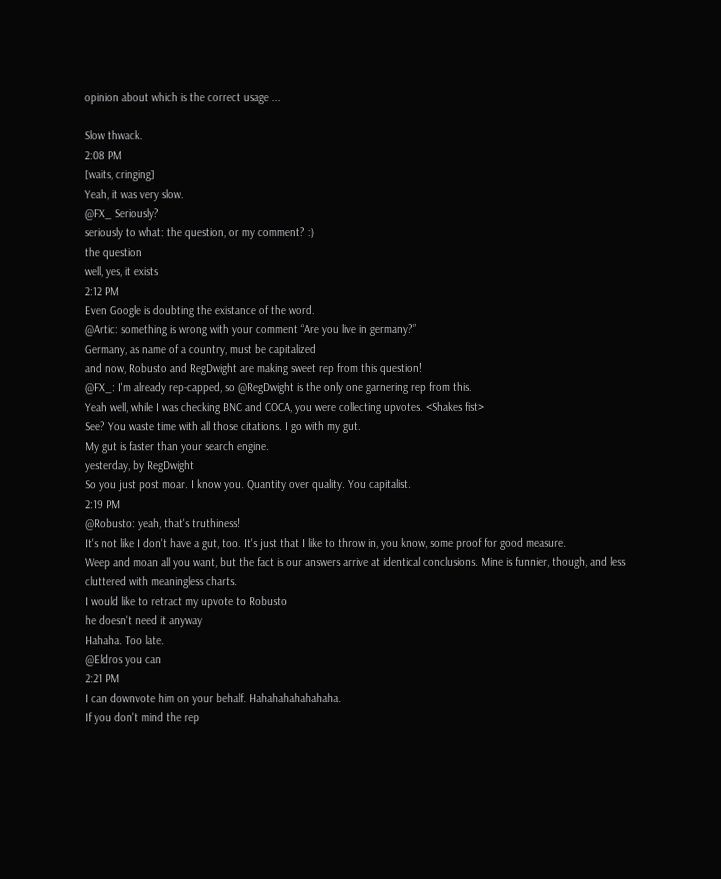opinion about which is the correct usage ...

Slow thwack.
2:08 PM
[waits, cringing]
Yeah, it was very slow.
@FX_ Seriously?
seriously to what: the question, or my comment? :)
the question
well, yes, it exists
2:12 PM
Even Google is doubting the existance of the word.
@Artic: something is wrong with your comment “Are you live in germany?”
Germany, as name of a country, must be capitalized
and now, Robusto and RegDwight are making sweet rep from this question!
@FX_: I'm already rep-capped, so @RegDwight is the only one garnering rep from this.
Yeah well, while I was checking BNC and COCA, you were collecting upvotes. <Shakes fist>
See? You waste time with all those citations. I go with my gut.
My gut is faster than your search engine.
yesterday, by RegDwight
So you just post moar. I know you. Quantity over quality. You capitalist.
2:19 PM
@Robusto: yeah, that's truthiness!
It's not like I don't have a gut, too. It's just that I like to throw in, you know, some proof for good measure.
Weep and moan all you want, but the fact is our answers arrive at identical conclusions. Mine is funnier, though, and less cluttered with meaningless charts.
I would like to retract my upvote to Robusto
he doesn't need it anyway
Hahaha. Too late.
@Eldros you can
2:21 PM
I can downvote him on your behalf. Hahahahahahahaha.
If you don't mind the rep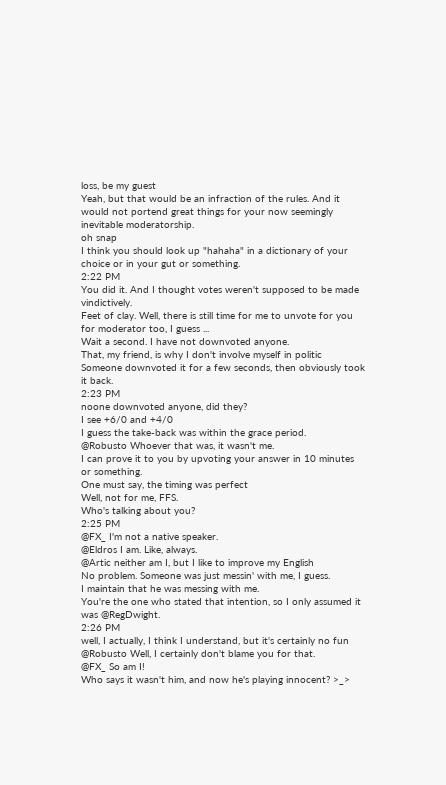loss, be my guest
Yeah, but that would be an infraction of the rules. And it would not portend great things for your now seemingly inevitable moderatorship.
oh snap
I think you should look up "hahaha" in a dictionary of your choice or in your gut or something.
2:22 PM
You did it. And I thought votes weren't supposed to be made vindictively.
Feet of clay. Well, there is still time for me to unvote for you for moderator too, I guess ...
Wait a second. I have not downvoted anyone.
That, my friend, is why I don't involve myself in politic
Someone downvoted it for a few seconds, then obviously took it back.
2:23 PM
noone downvoted anyone, did they?
I see +6/0 and +4/0
I guess the take-back was within the grace period.
@Robusto Whoever that was, it wasn't me.
I can prove it to you by upvoting your answer in 10 minutes or something.
One must say, the timing was perfect
Well, not for me, FFS.
Who's talking about you?
2:25 PM
@FX_ I'm not a native speaker.
@Eldros I am. Like, always.
@Artic neither am I, but I like to improve my English
No problem. Someone was just messin' with me, I guess.
I maintain that he was messing with me.
You're the one who stated that intention, so I only assumed it was @RegDwight.
2:26 PM
well, I actually, I think I understand, but it's certainly no fun
@Robusto Well, I certainly don't blame you for that.
@FX_ So am I!
Who says it wasn't him, and now he's playing innocent? >_>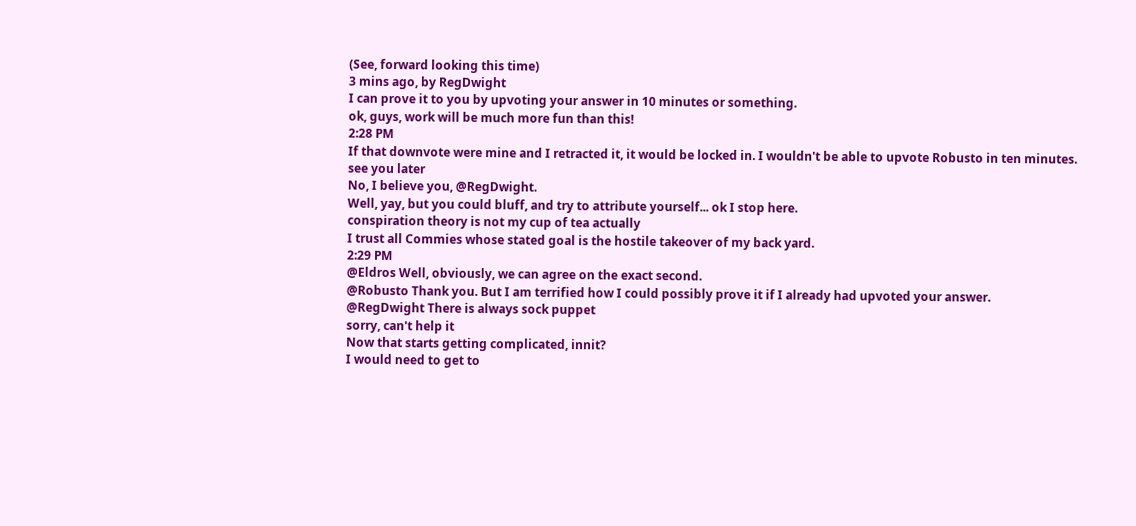(See, forward looking this time)
3 mins ago, by RegDwight
I can prove it to you by upvoting your answer in 10 minutes or something.
ok, guys, work will be much more fun than this!
2:28 PM
If that downvote were mine and I retracted it, it would be locked in. I wouldn't be able to upvote Robusto in ten minutes.
see you later
No, I believe you, @RegDwight.
Well, yay, but you could bluff, and try to attribute yourself... ok I stop here.
conspiration theory is not my cup of tea actually
I trust all Commies whose stated goal is the hostile takeover of my back yard.
2:29 PM
@Eldros Well, obviously, we can agree on the exact second.
@Robusto Thank you. But I am terrified how I could possibly prove it if I already had upvoted your answer.
@RegDwight There is always sock puppet
sorry, can't help it
Now that starts getting complicated, innit?
I would need to get to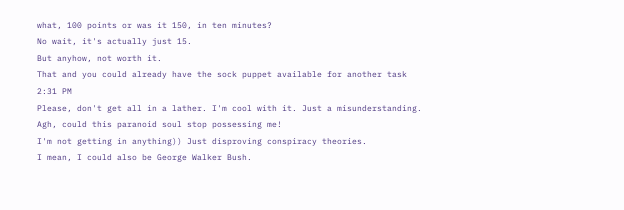what, 100 points or was it 150, in ten minutes?
No wait, it's actually just 15.
But anyhow, not worth it.
That and you could already have the sock puppet available for another task
2:31 PM
Please, don't get all in a lather. I'm cool with it. Just a misunderstanding.
Agh, could this paranoid soul stop possessing me!
I'm not getting in anything)) Just disproving conspiracy theories.
I mean, I could also be George Walker Bush.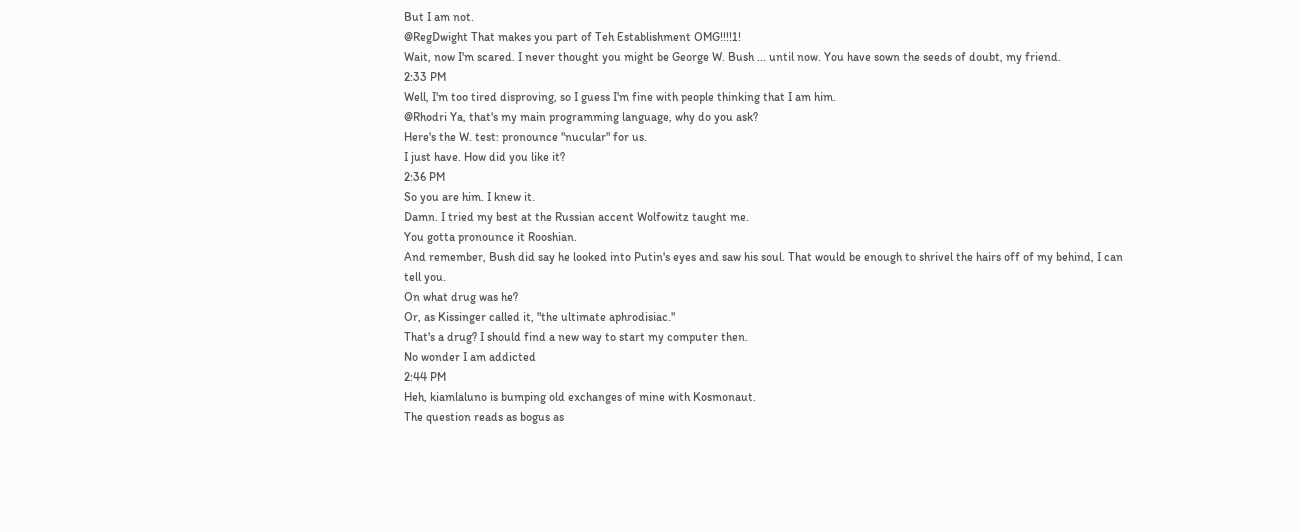But I am not.
@RegDwight That makes you part of Teh Establishment OMG!!!!1!
Wait, now I'm scared. I never thought you might be George W. Bush ... until now. You have sown the seeds of doubt, my friend.
2:33 PM
Well, I'm too tired disproving, so I guess I'm fine with people thinking that I am him.
@Rhodri Ya, that's my main programming language, why do you ask?
Here's the W. test: pronounce "nucular" for us.
I just have. How did you like it?
2:36 PM
So you are him. I knew it.
Damn. I tried my best at the Russian accent Wolfowitz taught me.
You gotta pronounce it Rooshian.
And remember, Bush did say he looked into Putin's eyes and saw his soul. That would be enough to shrivel the hairs off of my behind, I can tell you.
On what drug was he?
Or, as Kissinger called it, "the ultimate aphrodisiac."
That's a drug? I should find a new way to start my computer then.
No wonder I am addicted
2:44 PM
Heh, kiamlaluno is bumping old exchanges of mine with Kosmonaut.
The question reads as bogus as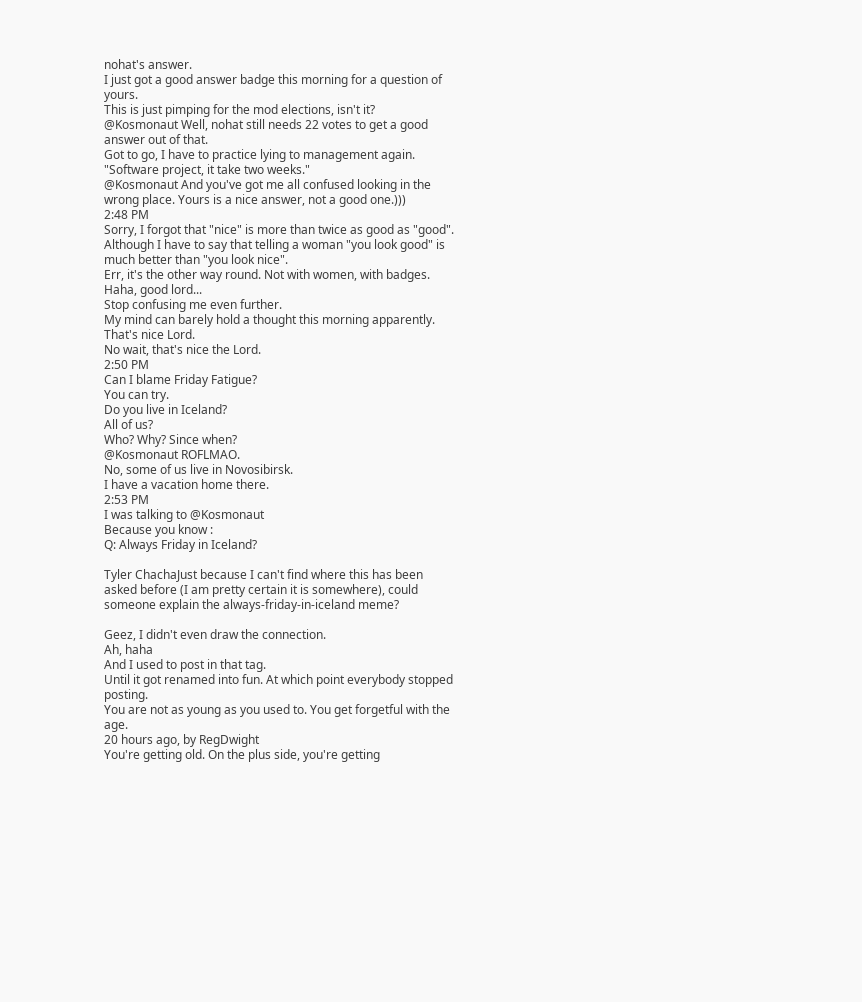nohat's answer.
I just got a good answer badge this morning for a question of yours.
This is just pimping for the mod elections, isn't it?
@Kosmonaut Well, nohat still needs 22 votes to get a good answer out of that.
Got to go, I have to practice lying to management again.
"Software project, it take two weeks."
@Kosmonaut And you've got me all confused looking in the wrong place. Yours is a nice answer, not a good one.)))
2:48 PM
Sorry, I forgot that "nice" is more than twice as good as "good".
Although I have to say that telling a woman "you look good" is much better than "you look nice".
Err, it's the other way round. Not with women, with badges.
Haha, good lord...
Stop confusing me even further.
My mind can barely hold a thought this morning apparently.
That's nice Lord.
No wait, that's nice the Lord.
2:50 PM
Can I blame Friday Fatigue?
You can try.
Do you live in Iceland?
All of us?
Who? Why? Since when?
@Kosmonaut ROFLMAO.
No, some of us live in Novosibirsk.
I have a vacation home there.
2:53 PM
I was talking to @Kosmonaut
Because you know :
Q: Always Friday in Iceland?

Tyler ChachaJust because I can't find where this has been asked before (I am pretty certain it is somewhere), could someone explain the always-friday-in-iceland meme?

Geez, I didn't even draw the connection.
Ah, haha
And I used to post in that tag.
Until it got renamed into fun. At which point everybody stopped posting.
You are not as young as you used to. You get forgetful with the age.
20 hours ago, by RegDwight
You're getting old. On the plus side, you're getting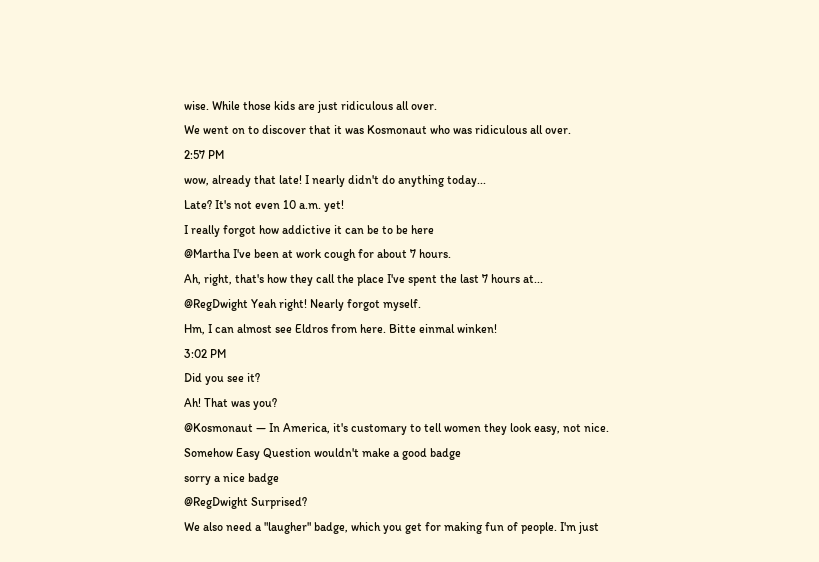wise. While those kids are just ridiculous all over.
We went on to discover that it was Kosmonaut who was ridiculous all over.
2:57 PM
wow, already that late! I nearly didn't do anything today...
Late? It's not even 10 a.m. yet!
I really forgot how addictive it can be to be here
@Martha I've been at work cough for about 7 hours.
Ah, right, that's how they call the place I've spent the last 7 hours at...
@RegDwight Yeah right! Nearly forgot myself.
Hm, I can almost see Eldros from here. Bitte einmal winken!
3:02 PM
Did you see it?
Ah! That was you?
@Kosmonaut — In America, it's customary to tell women they look easy, not nice.
Somehow Easy Question wouldn't make a good badge
sorry a nice badge
@RegDwight Surprised?
We also need a "laugher" badge, which you get for making fun of people. I'm just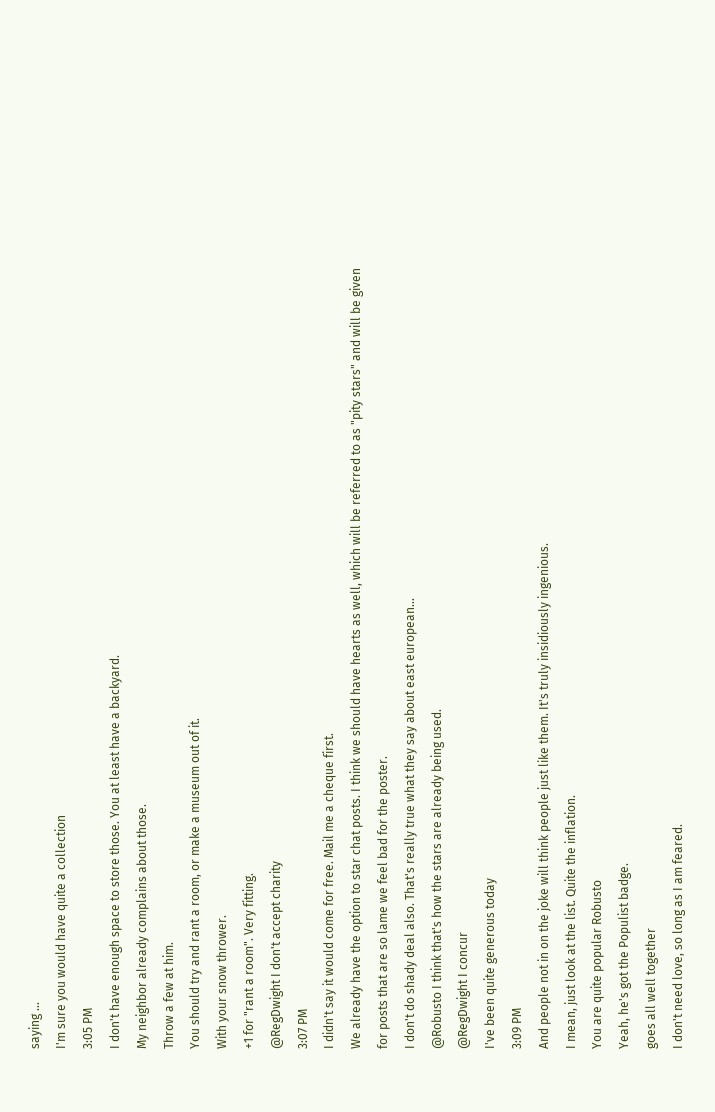saying ...
I'm sure you would have quite a collection
3:05 PM
I don't have enough space to store those. You at least have a backyard.
My neighbor already complains about those.
Throw a few at him.
You should try and rant a room, or make a museum out of it.
With your snow thrower.
+1 for "rant a room". Very fitting.
@RegDwight I don't accept charity
3:07 PM
I didn't say it would come for free. Mail me a cheque first.
We already have the option to star chat posts. I think we should have hearts as well, which will be referred to as "pity stars" and will be given for posts that are so lame we feel bad for the poster.
I don't do shady deal also. That's really true what they say about east european...
@Robusto I think that's how the stars are already being used.
@RegDwight I concur
I've been quite generous today
3:09 PM
And people not in on the joke will think people just like them. It's truly insidiously ingenious.
I mean, just look at the list. Quite the inflation.
You are quite popular Robusto
Yeah, he's got the Populist badge.
goes all well together
I don't need love, so long as I am feared.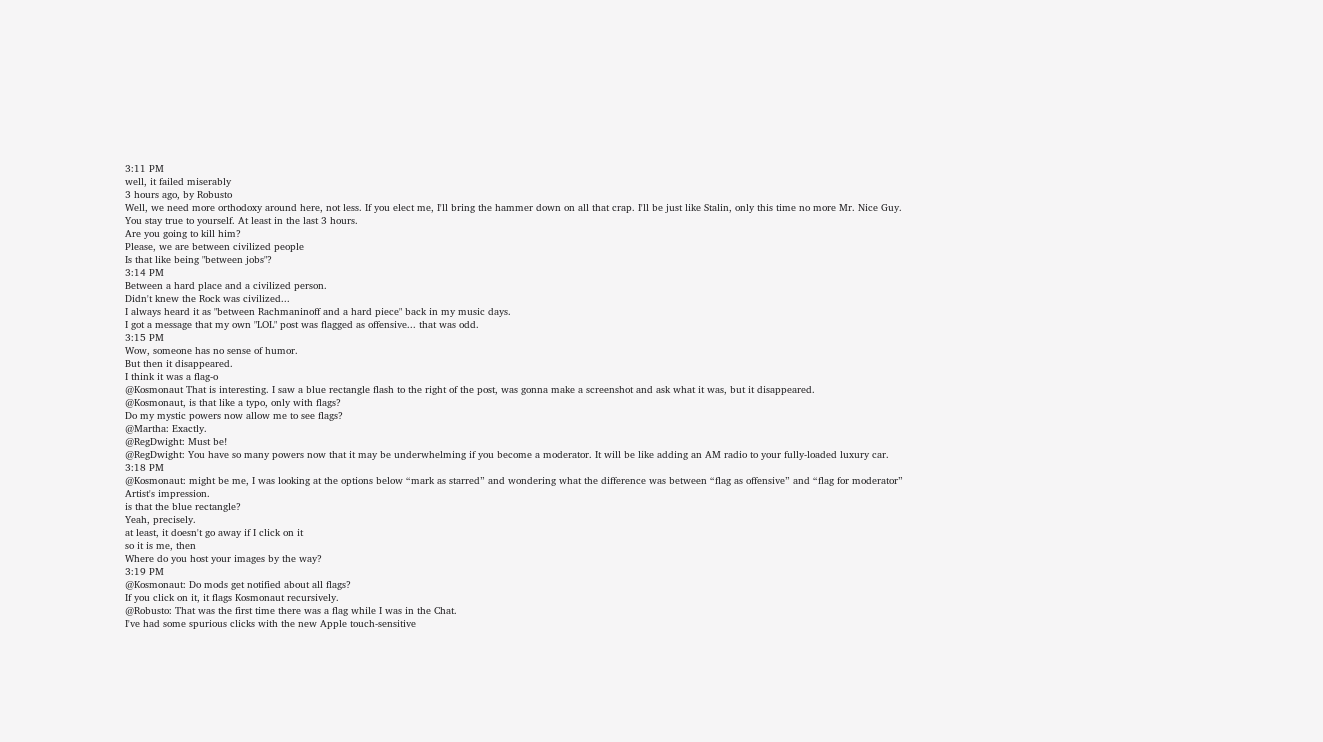3:11 PM
well, it failed miserably
3 hours ago, by Robusto
Well, we need more orthodoxy around here, not less. If you elect me, I'll bring the hammer down on all that crap. I'll be just like Stalin, only this time no more Mr. Nice Guy.
You stay true to yourself. At least in the last 3 hours.
Are you going to kill him?
Please, we are between civilized people
Is that like being "between jobs"?
3:14 PM
Between a hard place and a civilized person.
Didn't knew the Rock was civilized...
I always heard it as "between Rachmaninoff and a hard piece" back in my music days.
I got a message that my own "LOL" post was flagged as offensive... that was odd.
3:15 PM
Wow, someone has no sense of humor.
But then it disappeared.
I think it was a flag-o
@Kosmonaut That is interesting. I saw a blue rectangle flash to the right of the post, was gonna make a screenshot and ask what it was, but it disappeared.
@Kosmonaut, is that like a typo, only with flags?
Do my mystic powers now allow me to see flags?
@Martha: Exactly.
@RegDwight: Must be!
@RegDwight: You have so many powers now that it may be underwhelming if you become a moderator. It will be like adding an AM radio to your fully-loaded luxury car.
3:18 PM
@Kosmonaut: might be me, I was looking at the options below “mark as starred” and wondering what the difference was between “flag as offensive” and “flag for moderator”
Artist's impression.
is that the blue rectangle?
Yeah, precisely.
at least, it doesn't go away if I click on it
so it is me, then
Where do you host your images by the way?
3:19 PM
@Kosmonaut: Do mods get notified about all flags?
If you click on it, it flags Kosmonaut recursively.
@Robusto: That was the first time there was a flag while I was in the Chat.
I've had some spurious clicks with the new Apple touch-sensitive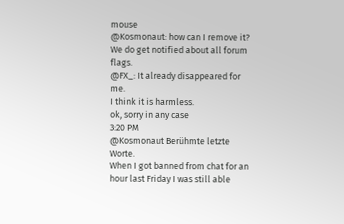mouse
@Kosmonaut: how can I remove it?
We do get notified about all forum flags.
@FX_: It already disappeared for me.
I think it is harmless.
ok, sorry in any case
3:20 PM
@Kosmonaut Berühmte letzte Worte.
When I got banned from chat for an hour last Friday I was still able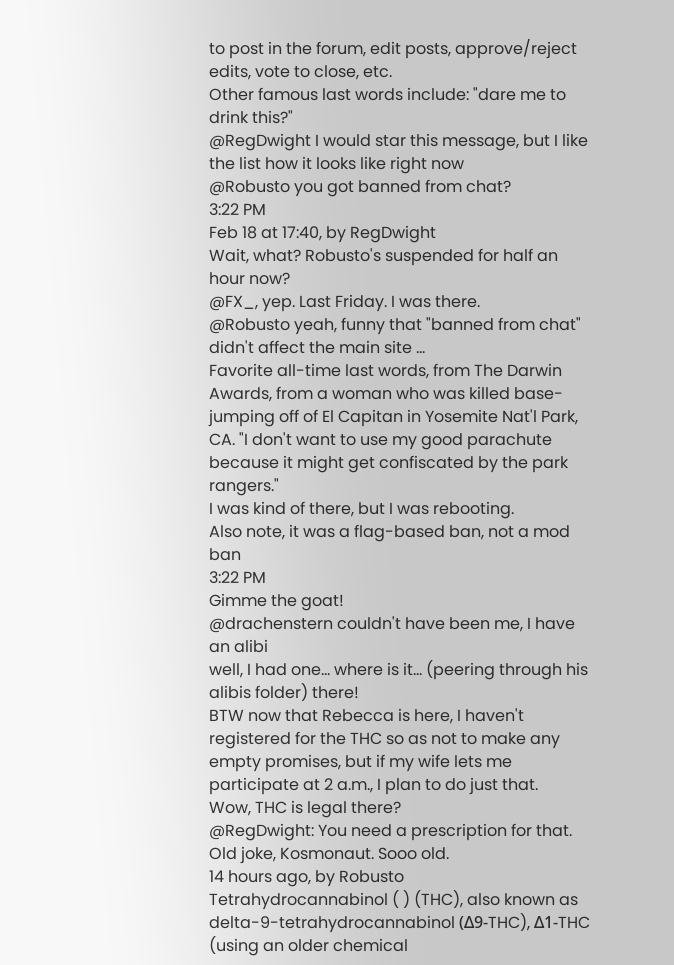to post in the forum, edit posts, approve/reject edits, vote to close, etc.
Other famous last words include: "dare me to drink this?"
@RegDwight I would star this message, but I like the list how it looks like right now
@Robusto you got banned from chat?
3:22 PM
Feb 18 at 17:40, by RegDwight
Wait, what? Robusto's suspended for half an hour now?
@FX_, yep. Last Friday. I was there.
@Robusto yeah, funny that "banned from chat" didn't affect the main site ...
Favorite all-time last words, from The Darwin Awards, from a woman who was killed base-jumping off of El Capitan in Yosemite Nat'l Park, CA. "I don't want to use my good parachute because it might get confiscated by the park rangers."
I was kind of there, but I was rebooting.
Also note, it was a flag-based ban, not a mod ban
3:22 PM
Gimme the goat!
@drachenstern couldn't have been me, I have an alibi
well, I had one... where is it... (peering through his alibis folder) there!
BTW now that Rebecca is here, I haven't registered for the THC so as not to make any empty promises, but if my wife lets me participate at 2 a.m., I plan to do just that.
Wow, THC is legal there?
@RegDwight: You need a prescription for that.
Old joke, Kosmonaut. Sooo old.
14 hours ago, by Robusto
Tetrahydrocannabinol ( ) (THC), also known as delta-9-tetrahydrocannabinol (Δ9-THC), Δ1-THC (using an older chemical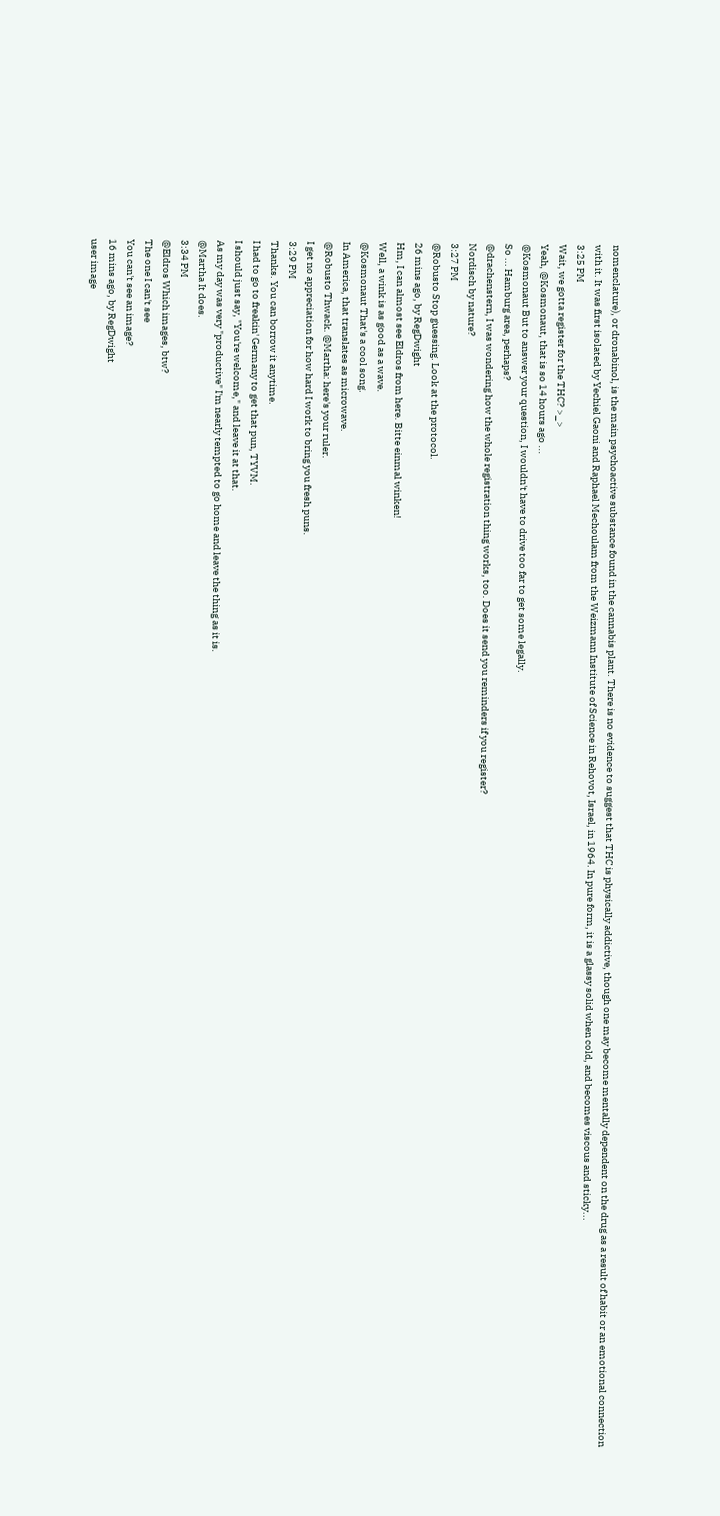nomenclature), or dronabinol, is the main psychoactive substance found in the cannabis plant. There is no evidence to suggest that THC is physically addictive, though one may become mentally dependent on the drug as a result of habit or an emotional connection with it. It was first isolated by Yechiel Gaoni and Raphael Mechoulam from the Weizmann Institute of Science in Rehovot, Israel, in 1964. In pure form, it is a glassy solid when cold, and becomes viscous and sticky...
3:25 PM
Wait, we gotta register for the THC? >_>
Yeah, @Kosmonaut, that is so 14 hours ago ...
@Kosmonaut But to answer your question, I wouldn't have to drive too far to get some legally.
So ... Hamburg area, perhaps?
@drachenstern, I was wondering how the whole registration thing works, too. Does it send you reminders if you register?
Nordisch by nature?
3:27 PM
@Robusto Stop guessing. Look at the protocol.
26 mins ago, by RegDwight
Hm, I can almost see Eldros from here. Bitte einmal winken!
Well, a wink is as good as a wave.
@Kosmonaut That's a cool song.
In America, that translates as microwave.
@Robusto Thwack. @Martha: here's your ruler.
I get no appreciation for how hard I work to bring you fresh puns.
3:29 PM
Thanks. You can borrow it anytime.
I had to go to freakin' Germany to get that pun, TYVM.
I should just say, "You're welcome," and leave it at that.
As my day was very "productive" I'm nearly tempted to go home and leave the thing as it is.
@Martha It does.
3:34 PM
@Eldros Which images, btw?
The one I can't see
You can't see an image?
16 mins ago, by RegDwight
user image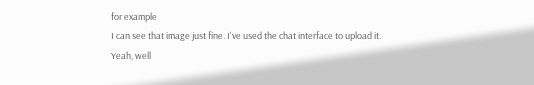for example
I can see that image just fine. I've used the chat interface to upload it.
Yeah, well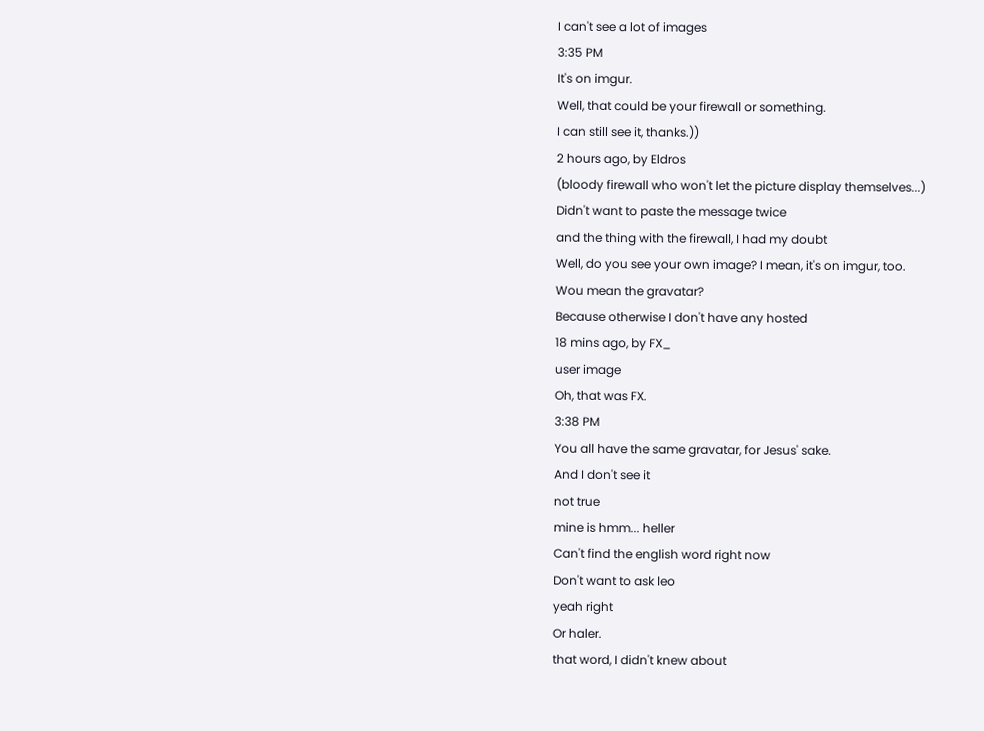I can't see a lot of images
3:35 PM
It's on imgur.
Well, that could be your firewall or something.
I can still see it, thanks.))
2 hours ago, by Eldros
(bloody firewall who won't let the picture display themselves...)
Didn't want to paste the message twice
and the thing with the firewall, I had my doubt
Well, do you see your own image? I mean, it's on imgur, too.
Wou mean the gravatar?
Because otherwise I don't have any hosted
18 mins ago, by FX_
user image
Oh, that was FX.
3:38 PM
You all have the same gravatar, for Jesus' sake.
And I don't see it
not true
mine is hmm... heller
Can't find the english word right now
Don't want to ask leo
yeah right
Or haler.
that word, I didn't knew about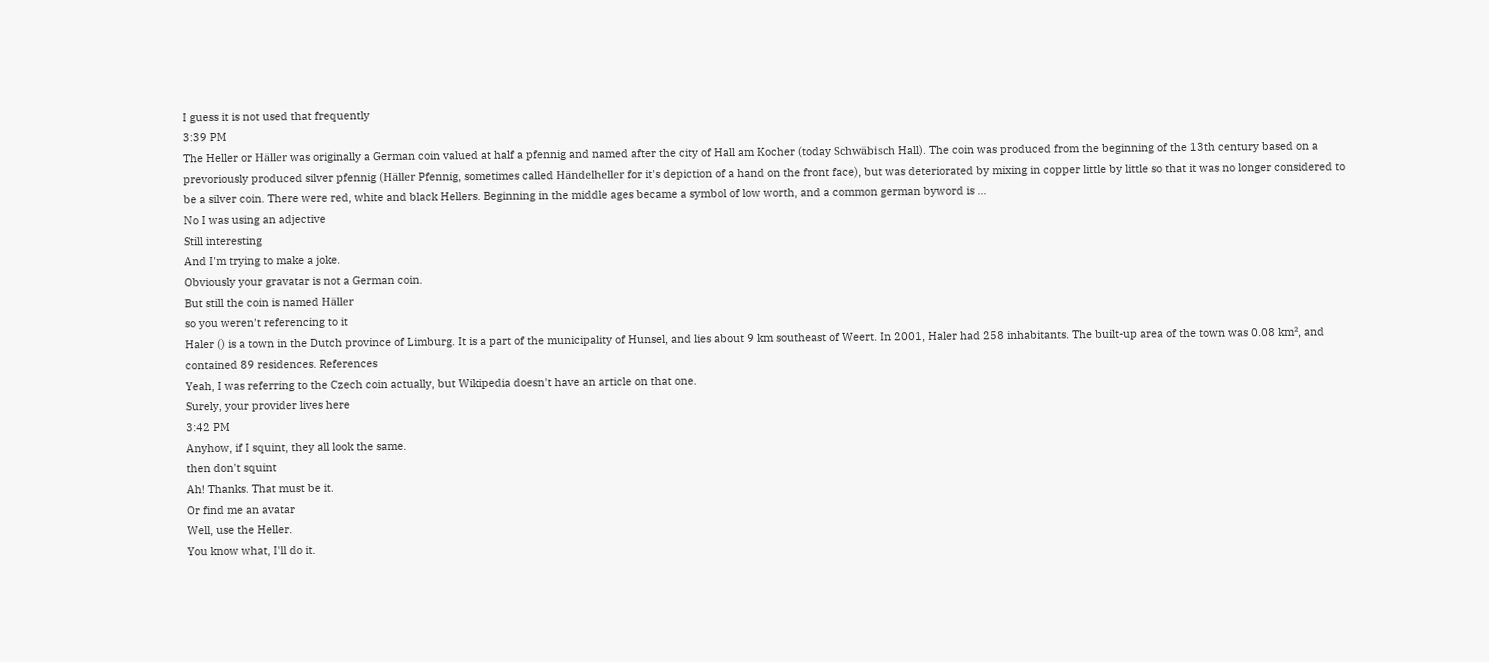I guess it is not used that frequently
3:39 PM
The Heller or Häller was originally a German coin valued at half a pfennig and named after the city of Hall am Kocher (today Schwäbisch Hall). The coin was produced from the beginning of the 13th century based on a prevoriously produced silver pfennig (Häller Pfennig, sometimes called Händelheller for it's depiction of a hand on the front face), but was deteriorated by mixing in copper little by little so that it was no longer considered to be a silver coin. There were red, white and black Hellers. Beginning in the middle ages became a symbol of low worth, and a common german byword is ...
No I was using an adjective
Still interesting
And I'm trying to make a joke.
Obviously your gravatar is not a German coin.
But still the coin is named Häller
so you weren't referencing to it
Haler () is a town in the Dutch province of Limburg. It is a part of the municipality of Hunsel, and lies about 9 km southeast of Weert. In 2001, Haler had 258 inhabitants. The built-up area of the town was 0.08 km², and contained 89 residences. References
Yeah, I was referring to the Czech coin actually, but Wikipedia doesn't have an article on that one.
Surely, your provider lives here
3:42 PM
Anyhow, if I squint, they all look the same.
then don't squint
Ah! Thanks. That must be it.
Or find me an avatar
Well, use the Heller.
You know what, I'll do it.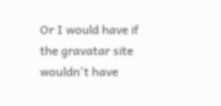Or I would have if the gravatar site wouldn't have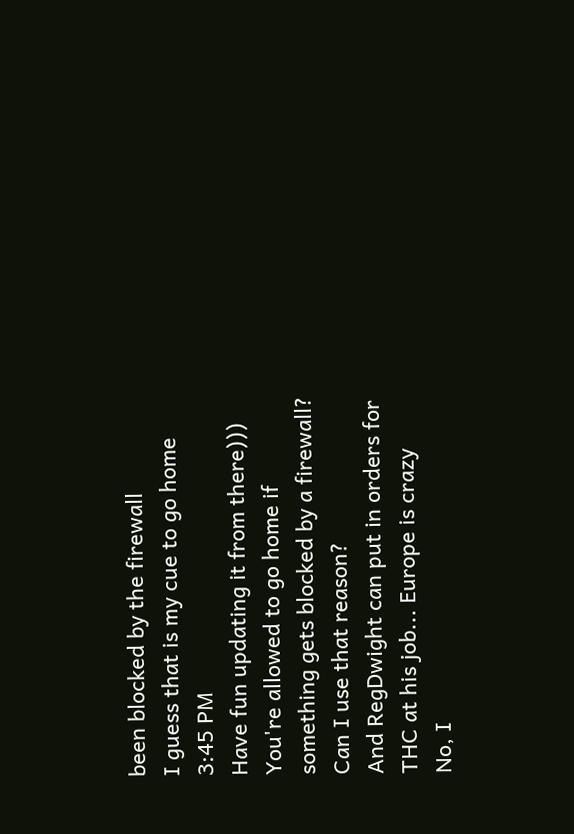been blocked by the firewall
I guess that is my cue to go home
3:45 PM
Have fun updating it from there)))
You're allowed to go home if something gets blocked by a firewall? Can I use that reason?
And RegDwight can put in orders for THC at his job... Europe is crazy
No, I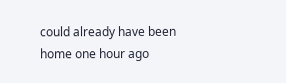could already have been home one hour ago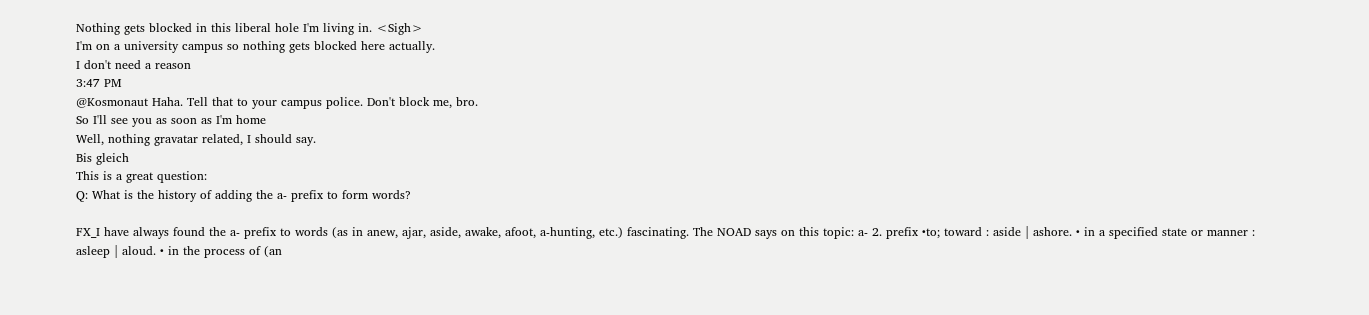Nothing gets blocked in this liberal hole I'm living in. <Sigh>
I'm on a university campus so nothing gets blocked here actually.
I don't need a reason
3:47 PM
@Kosmonaut Haha. Tell that to your campus police. Don't block me, bro.
So I'll see you as soon as I'm home
Well, nothing gravatar related, I should say.
Bis gleich
This is a great question:
Q: What is the history of adding the a- prefix to form words?

FX_I have always found the a- prefix to words (as in anew, ajar, aside, awake, afoot, a-hunting, etc.) fascinating. The NOAD says on this topic: a- 2. prefix •to; toward : aside | ashore. • in a specified state or manner : asleep | aloud. • in the process of (an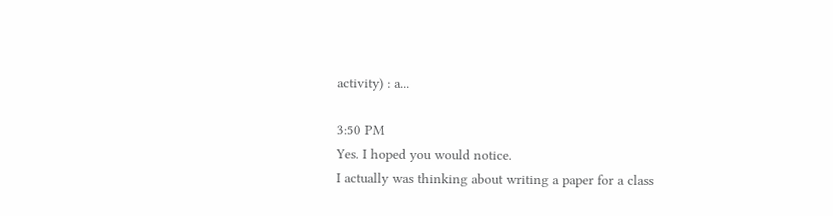activity) : a...

3:50 PM
Yes. I hoped you would notice.
I actually was thinking about writing a paper for a class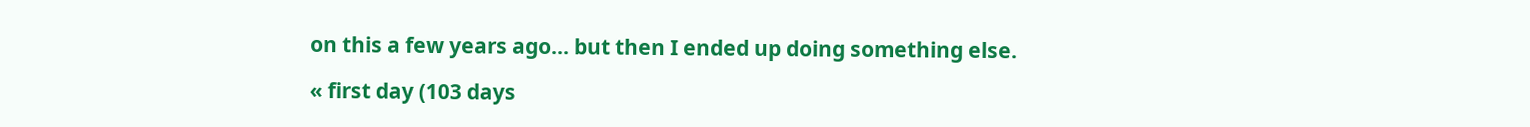on this a few years ago... but then I ended up doing something else.

« first day (103 days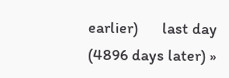earlier)      last day (4896 days later) »